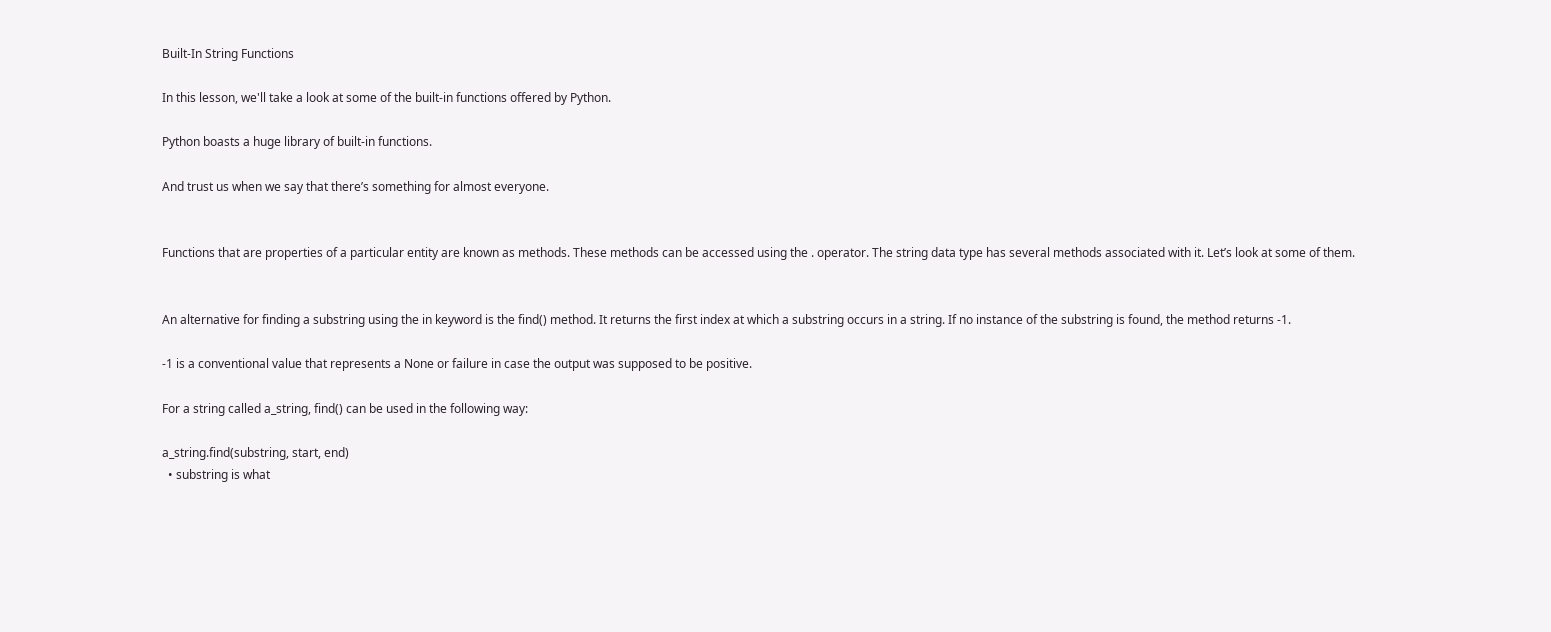Built-In String Functions

In this lesson, we'll take a look at some of the built-in functions offered by Python.

Python boasts a huge library of built-in functions.

And trust us when we say that there’s something for almost everyone.


Functions that are properties of a particular entity are known as methods. These methods can be accessed using the . operator. The string data type has several methods associated with it. Let’s look at some of them.


An alternative for finding a substring using the in keyword is the find() method. It returns the first index at which a substring occurs in a string. If no instance of the substring is found, the method returns -1.

-1 is a conventional value that represents a None or failure in case the output was supposed to be positive.

For a string called a_string, find() can be used in the following way:

a_string.find(substring, start, end)
  • substring is what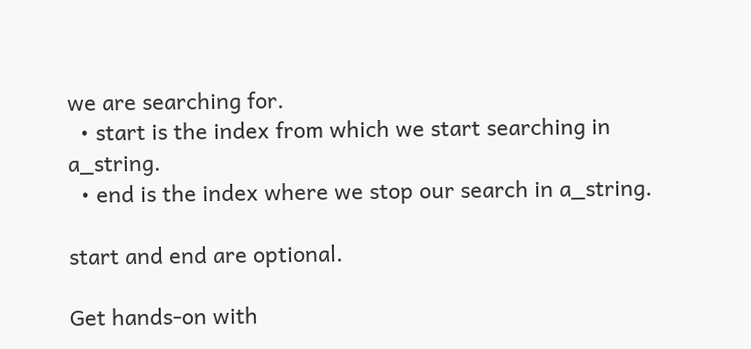we are searching for.
  • start is the index from which we start searching in a_string.
  • end is the index where we stop our search in a_string.

start and end are optional.

Get hands-on with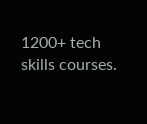1200+ tech skills courses.